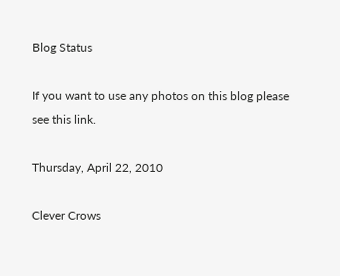Blog Status

If you want to use any photos on this blog please see this link.

Thursday, April 22, 2010

Clever Crows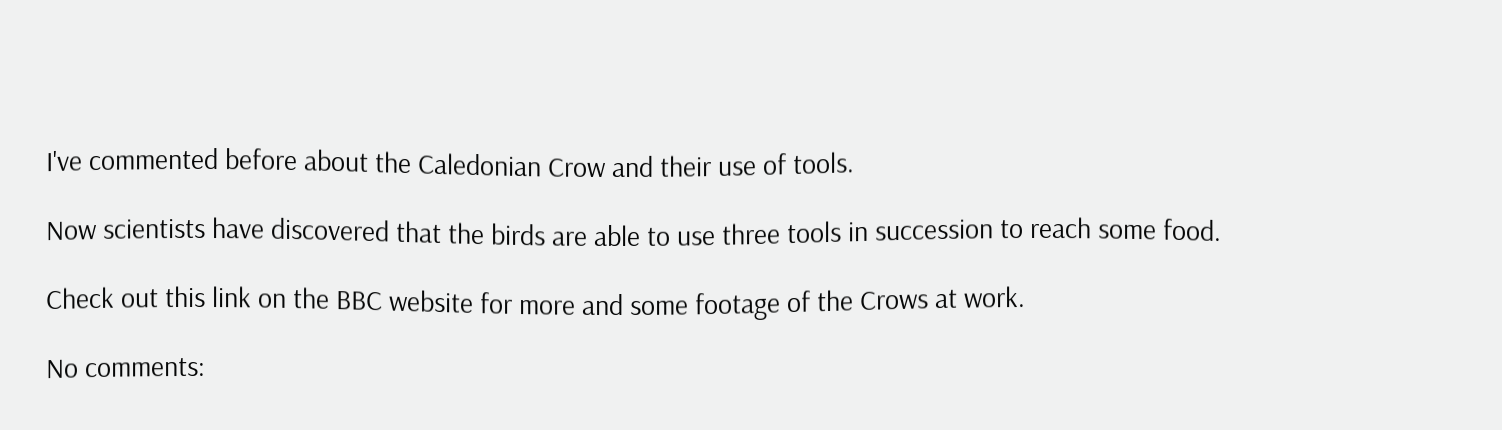I've commented before about the Caledonian Crow and their use of tools.

Now scientists have discovered that the birds are able to use three tools in succession to reach some food.

Check out this link on the BBC website for more and some footage of the Crows at work.

No comments: